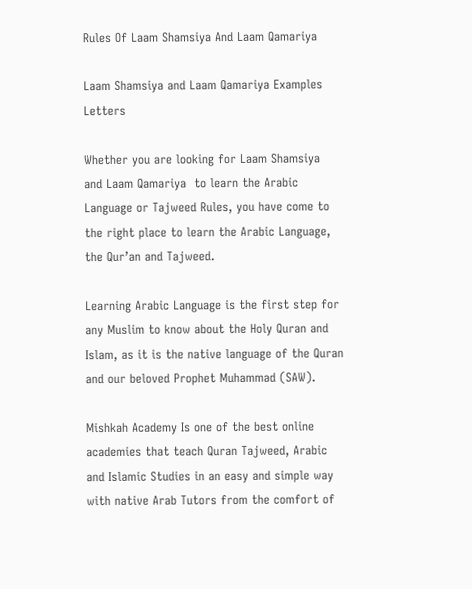Rules Of Laam Shamsiya And Laam Qamariya

Laam Shamsiya and Laam Qamariya Examples Letters

Whether you are looking for Laam Shamsiya  and Laam Qamariya  to learn the Arabic Language or Tajweed Rules, you have come to the right place to learn the Arabic Language, the Qur’an and Tajweed.

Learning Arabic Language is the first step for any Muslim to know about the Holy Quran and Islam, as it is the native language of the Quran and our beloved Prophet Muhammad (SAW).

Mishkah Academy Is one of the best online academies that teach Quran Tajweed, Arabic and Islamic Studies in an easy and simple way with native Arab Tutors from the comfort of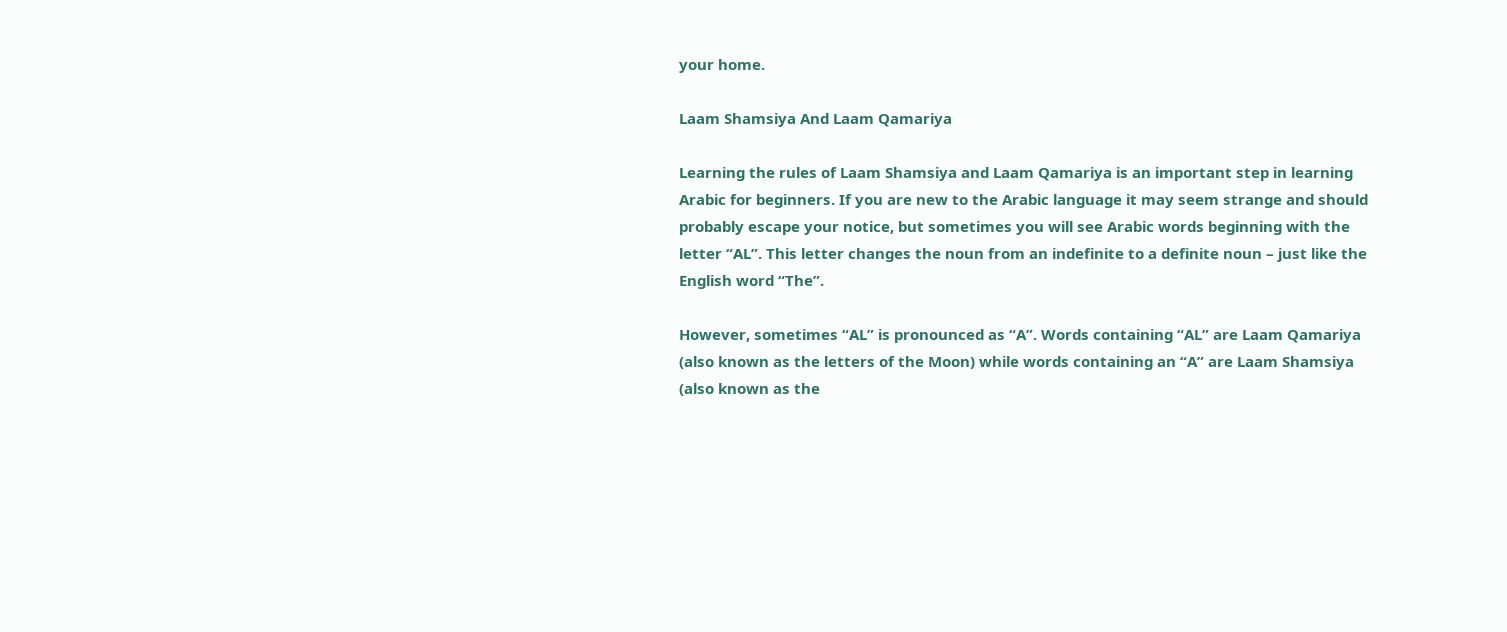your home.

Laam Shamsiya And Laam Qamariya

Learning the rules of Laam Shamsiya and Laam Qamariya is an important step in learning Arabic for beginners. If you are new to the Arabic language it may seem strange and should probably escape your notice, but sometimes you will see Arabic words beginning with the letter “AL”. This letter changes the noun from an indefinite to a definite noun – just like the English word “The”.

However, sometimes “AL” is pronounced as “A”. Words containing “AL” are Laam Qamariya (also known as the letters of the Moon) while words containing an “A” are Laam Shamsiya (also known as the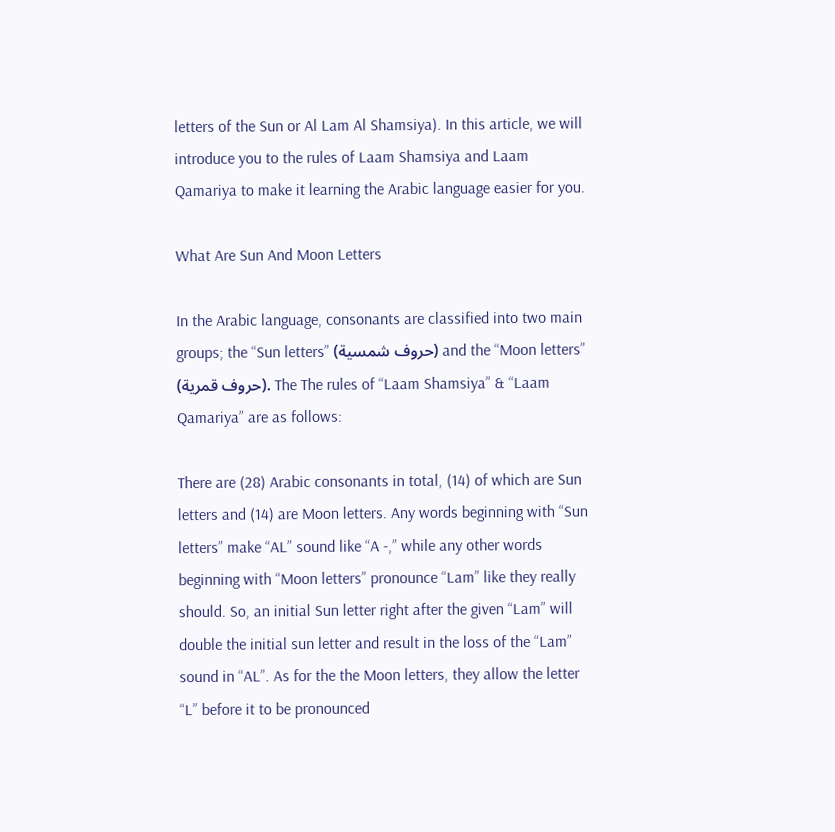letters of the Sun or Al Lam Al Shamsiya). In this article, we will introduce you to the rules of Laam Shamsiya and Laam Qamariya to make it learning the Arabic language easier for you.

What Are Sun And Moon Letters

In the Arabic language, consonants are classified into two main groups; the “Sun letters” (حروف شمسية) and the “Moon letters” (حروف قمرية). The The rules of “Laam Shamsiya” & “Laam Qamariya” are as follows:

There are (28) Arabic consonants in total, (14) of which are Sun letters and (14) are Moon letters. Any words beginning with “Sun letters” make “AL” sound like “A -,” while any other words beginning with “Moon letters” pronounce “Lam” like they really should. So, an initial Sun letter right after the given “Lam” will double the initial sun letter and result in the loss of the “Lam” sound in “AL”. As for the the Moon letters, they allow the letter “L” before it to be pronounced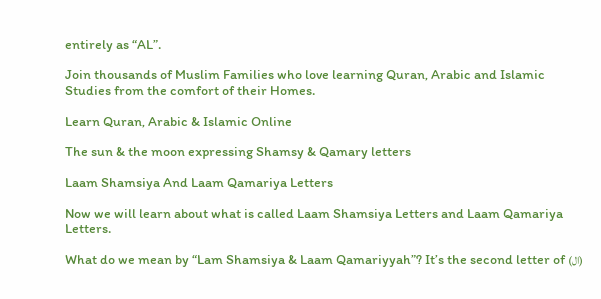entirely as “AL”.

Join thousands of Muslim Families who love learning Quran, Arabic and Islamic Studies from the comfort of their Homes.

Learn Quran, Arabic & Islamic Online

The sun & the moon expressing Shamsy & Qamary letters

Laam Shamsiya And Laam Qamariya Letters

Now we will learn about what is called Laam Shamsiya Letters and Laam Qamariya Letters.

What do we mean by “Lam Shamsiya & Laam Qamariyyah”? It’s the second letter of (ال)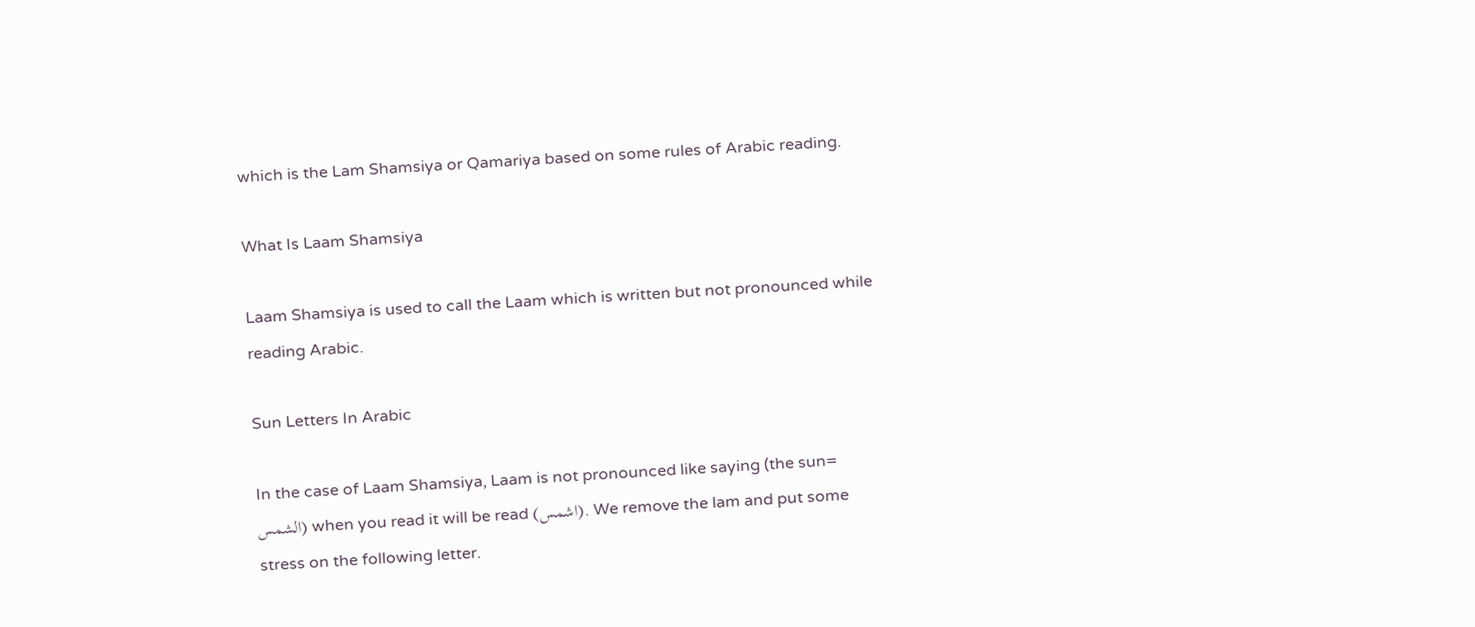which is the Lam Shamsiya or Qamariya based on some rules of Arabic reading.

What Is Laam Shamsiya

Laam Shamsiya is used to call the Laam which is written but not pronounced while reading Arabic.

Sun Letters In Arabic

In the case of Laam Shamsiya, Laam is not pronounced like saying (the sun= الشمس) when you read it will be read (اشمس). We remove the lam and put some stress on the following letter.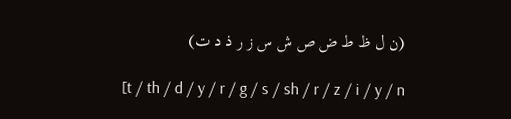(ن ل ظ ط ض ص ش س ز ر ذ د ت)

[t / th / d / y / r / g / s / sh / r / z / i / y / n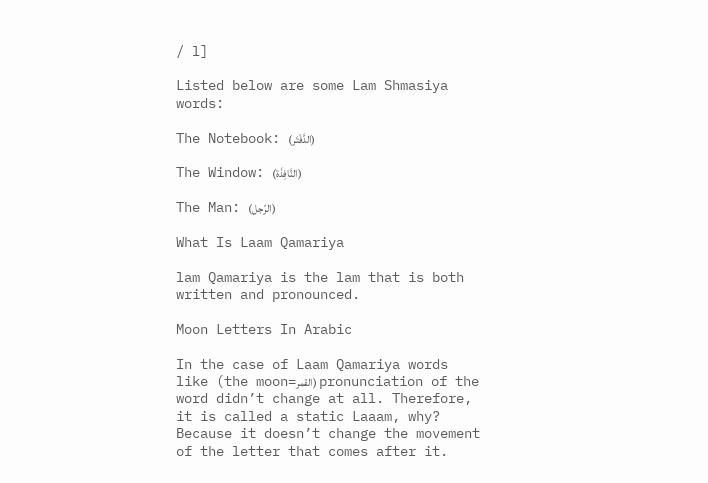/ l]

Listed below are some Lam Shmasiya words:

The Notebook: (الدَّفْتَر)

The Window: (النَّافِذَة)

The Man: (الرّجل)

What Is Laam Qamariya

lam Qamariya is the lam that is both written and pronounced.

Moon Letters In Arabic

In the case of Laam Qamariya words like (the moon=القمر) pronunciation of the word didn’t change at all. Therefore, it is called a static Laaam, why? Because it doesn’t change the movement of the letter that comes after it.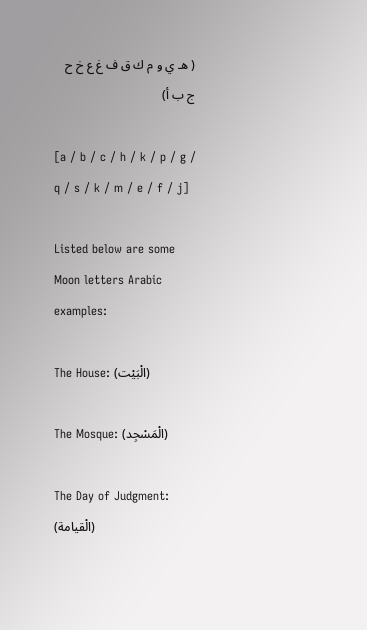( هـ ي و م ك ق ف غ ع خ ح ج ب أ)

[a / b / c / h / k / p / g / q / s / k / m / e / f / j]

Listed below are some Moon letters Arabic examples:

The House: (الْبَيْت)

The Mosque: (الْمَسْجِد)

The Day of Judgment: (الْقيامة)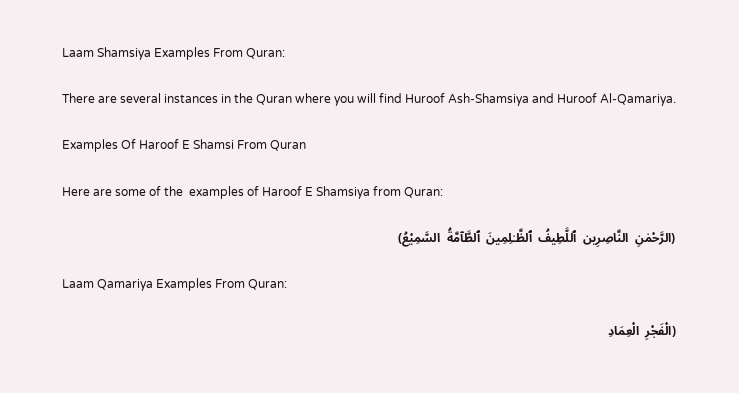Laam Shamsiya Examples From Quran:

There are several instances in the Quran where you will find Huroof Ash-Shamsiya and Huroof Al-Qamariya.

Examples Of Haroof E Shamsi From Quran

Here are some of the  examples of Haroof E Shamsiya from Quran:

(الرَّحْمٰنِ  النَّاصِرِين  ٱللَّطِيفُ  ٱلظَّـٰلِمِينَ  ٱلطَّآمَّةُ  السَّمِیْعُ)

Laam Qamariya Examples From Quran:

(الْفَجْرِ  الْعِمَادِ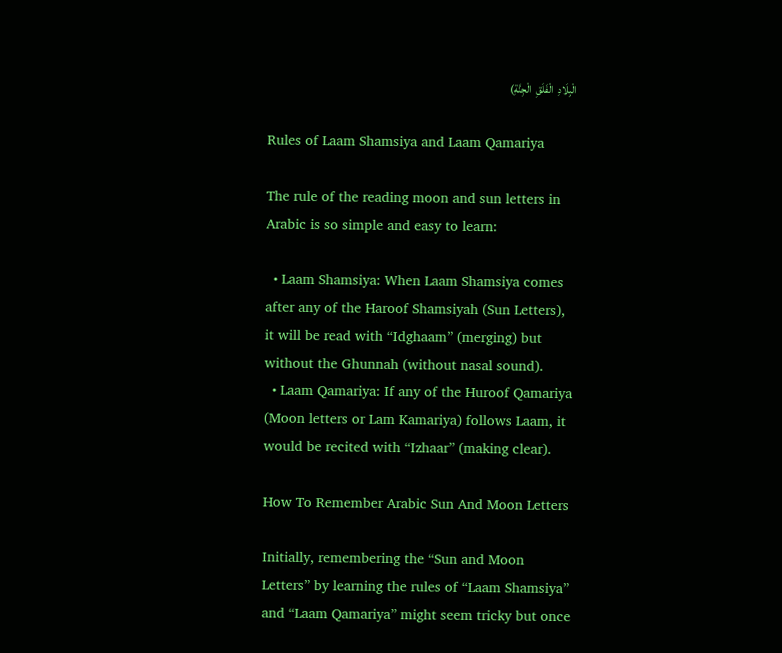الْبِلَادِ  الْفَلَقِ  الْجِنَّةِ)

Rules of Laam Shamsiya and Laam Qamariya

The rule of the reading moon and sun letters in Arabic is so simple and easy to learn:

  • Laam Shamsiya: When Laam Shamsiya comes after any of the Haroof Shamsiyah (Sun Letters), it will be read with “Idghaam” (merging) but without the Ghunnah (without nasal sound).
  • Laam Qamariya: If any of the Huroof Qamariya (Moon letters or Lam Kamariya) follows Laam, it would be recited with “Izhaar” (making clear).

How To Remember Arabic Sun And Moon Letters

Initially, remembering the “Sun and Moon Letters” by learning the rules of “Laam Shamsiya” and “Laam Qamariya” might seem tricky but once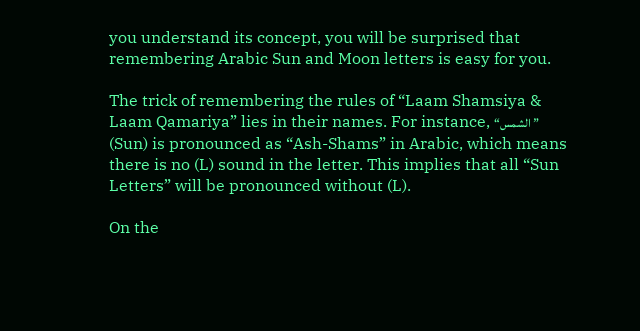you understand its concept, you will be surprised that remembering Arabic Sun and Moon letters is easy for you.

The trick of remembering the rules of “Laam Shamsiya & Laam Qamariya” lies in their names. For instance, “الشمس” (Sun) is pronounced as “Ash-Shams” in Arabic, which means there is no (L) sound in the letter. This implies that all “Sun Letters” will be pronounced without (L).

On the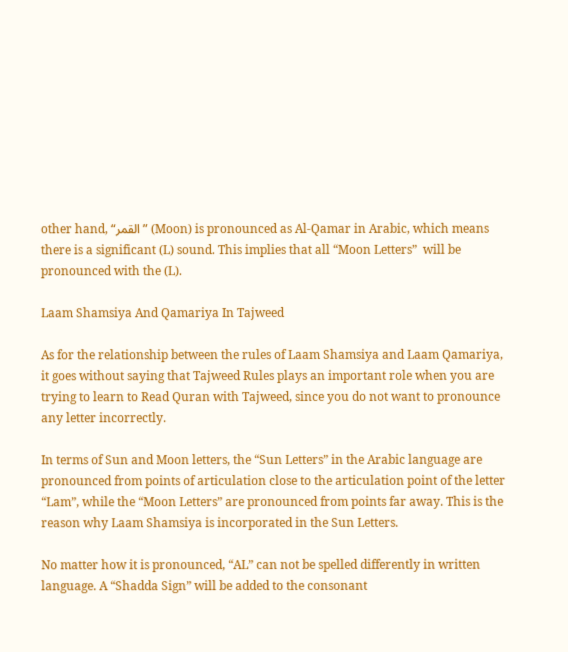other hand, “القمر” (Moon) is pronounced as Al-Qamar in Arabic, which means there is a significant (L) sound. This implies that all “Moon Letters”  will be pronounced with the (L).

Laam Shamsiya And Qamariya In Tajweed

As for the relationship between the rules of Laam Shamsiya and Laam Qamariya, it goes without saying that Tajweed Rules plays an important role when you are trying to learn to Read Quran with Tajweed, since you do not want to pronounce any letter incorrectly.

In terms of Sun and Moon letters, the “Sun Letters” in the Arabic language are pronounced from points of articulation close to the articulation point of the letter “Lam”, while the “Moon Letters” are pronounced from points far away. This is the reason why Laam Shamsiya is incorporated in the Sun Letters.

No matter how it is pronounced, “AL” can not be spelled differently in written language. A “Shadda Sign” will be added to the consonant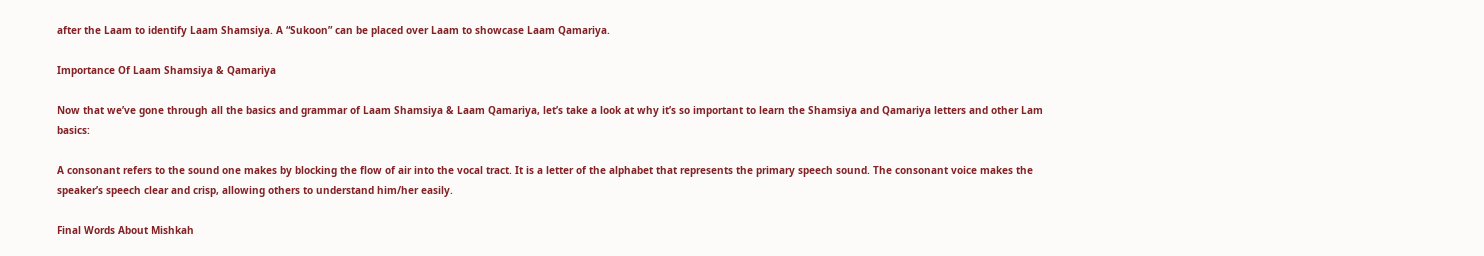after the Laam to identify Laam Shamsiya. A “Sukoon” can be placed over Laam to showcase Laam Qamariya.

Importance Of Laam Shamsiya & Qamariya

Now that we’ve gone through all the basics and grammar of Laam Shamsiya & Laam Qamariya, let’s take a look at why it’s so important to learn the Shamsiya and Qamariya letters and other Lam basics:

A consonant refers to the sound one makes by blocking the flow of air into the vocal tract. It is a letter of the alphabet that represents the primary speech sound. The consonant voice makes the speaker’s speech clear and crisp, allowing others to understand him/her easily.

Final Words About Mishkah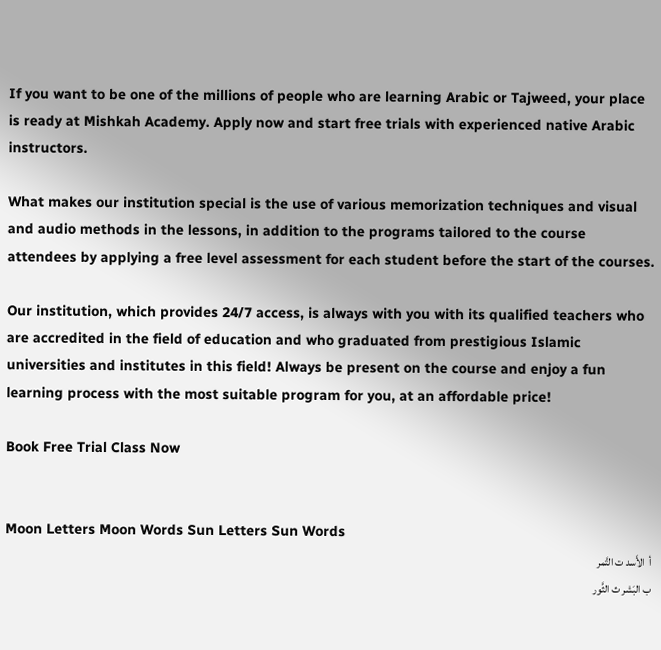If you want to be one of the millions of people who are learning Arabic or Tajweed, your place is ready at Mishkah Academy. Apply now and start free trials with experienced native Arabic instructors.

What makes our institution special is the use of various memorization techniques and visual and audio methods in the lessons, in addition to the programs tailored to the course attendees by applying a free level assessment for each student before the start of the courses.

Our institution, which provides 24/7 access, is always with you with its qualified teachers who are accredited in the field of education and who graduated from prestigious Islamic universities and institutes in this field! Always be present on the course and enjoy a fun learning process with the most suitable program for you, at an affordable price!

Book Free Trial Class Now


Moon Letters Moon Words Sun Letters Sun Words
أ  الأَسد ت التَّمر
ب البَشر ث الثَّور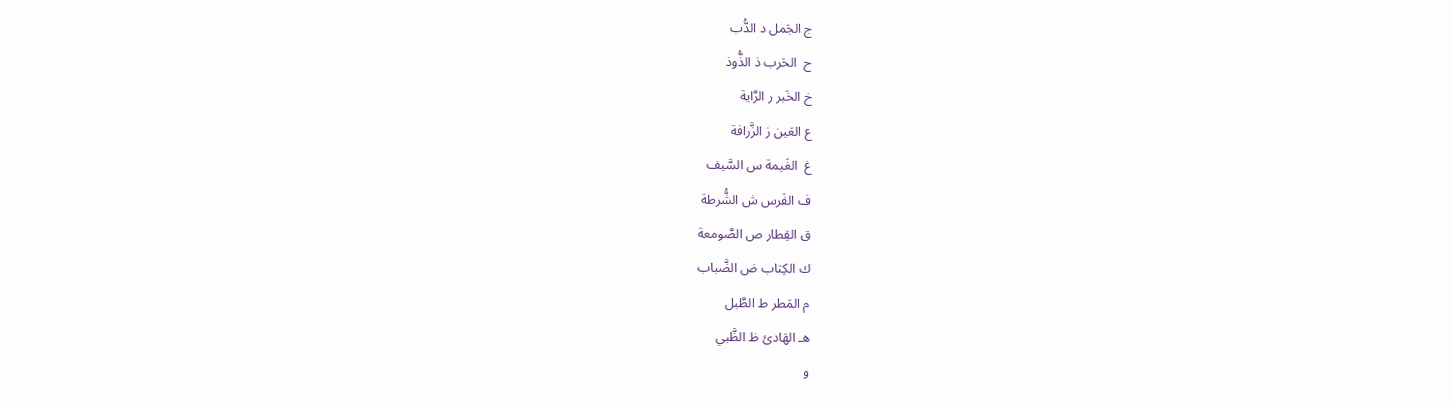ج الجَمل د الدُّب
ح  الحَرب ذ الذُّوذ
خ الخَبر ر الرَّاية
ع العَين ز الزَّرافة
غ  الغَيمة س السَّيف
ف الفَرس ش الشُّرطة
ق القِطار ص الصَّومعة
ك الكِتاب ض الضَّباب
م المَطر ط الطَّبل
هـ الهَادئ ظ الظَّبي
و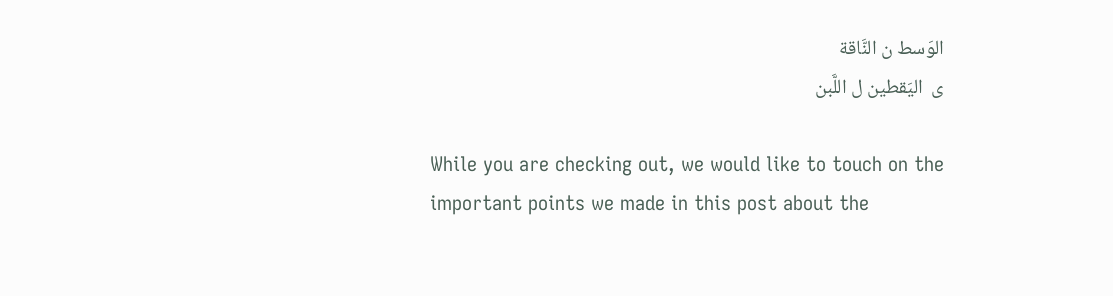الوَسط ن النَّاقة
ى  اليَقطين ل اللَّبن

While you are checking out, we would like to touch on the important points we made in this post about the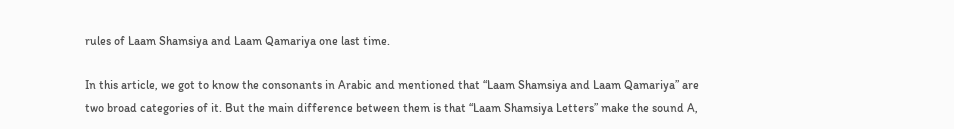rules of Laam Shamsiya and Laam Qamariya one last time.

In this article, we got to know the consonants in Arabic and mentioned that “Laam Shamsiya and Laam Qamariya” are two broad categories of it. But the main difference between them is that “Laam Shamsiya Letters” make the sound A,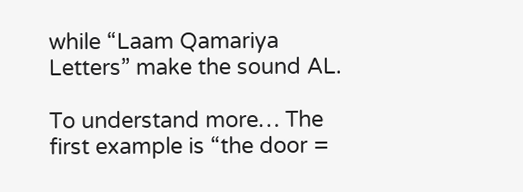while “Laam Qamariya Letters” make the sound AL.

To understand more… The first example is “the door =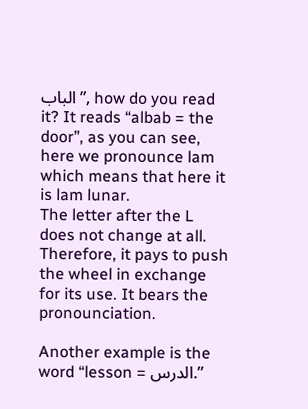الباب”, how do you read it? It reads “albab = the door”, as you can see, here we pronounce lam which means that here it is lam lunar.
The letter after the L does not change at all. Therefore, it pays to push the wheel in exchange for its use. It bears the pronounciation.

Another example is the word “lesson = الدرس.”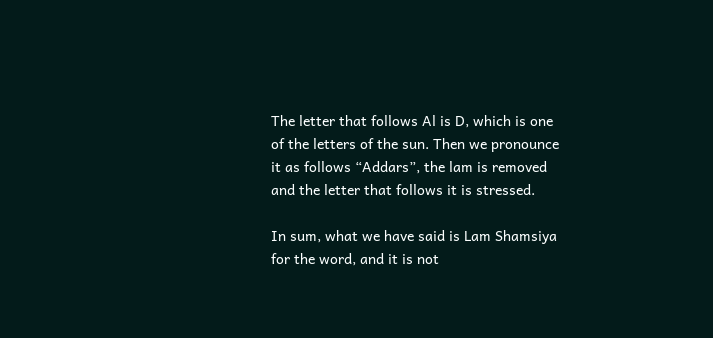The letter that follows Al is D, which is one of the letters of the sun. Then we pronounce it as follows “Addars”, the lam is removed and the letter that follows it is stressed.

In sum, what we have said is Lam Shamsiya for the word, and it is not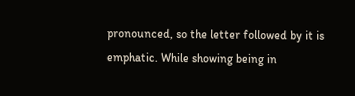pronounced, so the letter followed by it is emphatic. While showing being in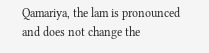Qamariya, the lam is pronounced and does not change the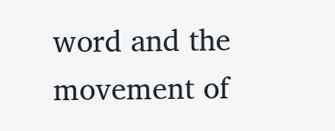word and the movement of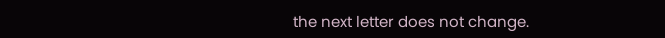the next letter does not change.